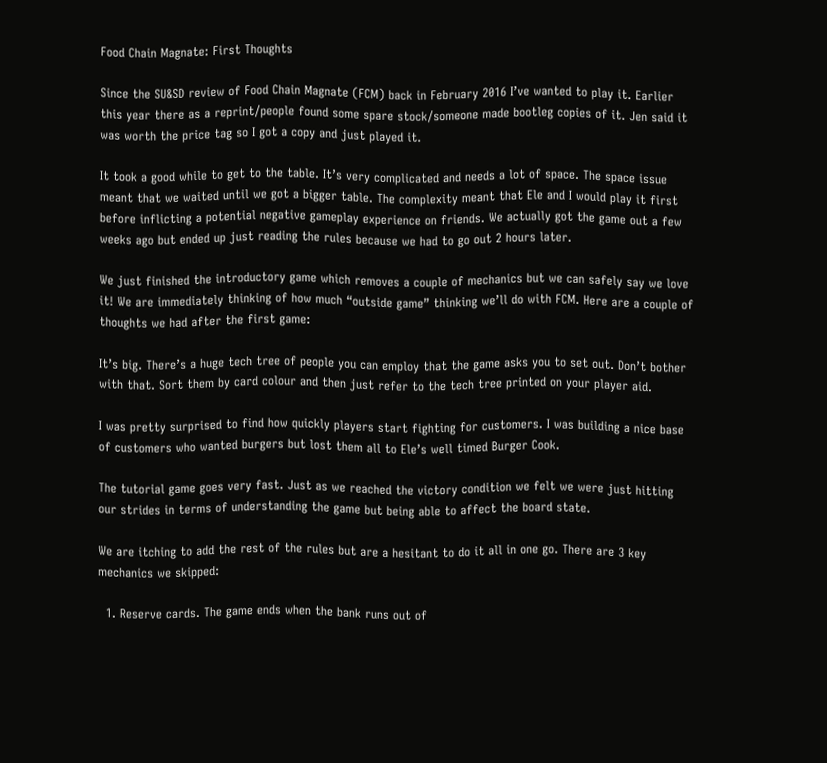Food Chain Magnate: First Thoughts

Since the SU&SD review of Food Chain Magnate (FCM) back in February 2016 I’ve wanted to play it. Earlier this year there as a reprint/people found some spare stock/someone made bootleg copies of it. Jen said it was worth the price tag so I got a copy and just played it.

It took a good while to get to the table. It’s very complicated and needs a lot of space. The space issue meant that we waited until we got a bigger table. The complexity meant that Ele and I would play it first before inflicting a potential negative gameplay experience on friends. We actually got the game out a few weeks ago but ended up just reading the rules because we had to go out 2 hours later.

We just finished the introductory game which removes a couple of mechanics but we can safely say we love it! We are immediately thinking of how much “outside game” thinking we’ll do with FCM. Here are a couple of thoughts we had after the first game:

It’s big. There’s a huge tech tree of people you can employ that the game asks you to set out. Don’t bother with that. Sort them by card colour and then just refer to the tech tree printed on your player aid.

I was pretty surprised to find how quickly players start fighting for customers. I was building a nice base of customers who wanted burgers but lost them all to Ele’s well timed Burger Cook.

The tutorial game goes very fast. Just as we reached the victory condition we felt we were just hitting our strides in terms of understanding the game but being able to affect the board state.

We are itching to add the rest of the rules but are a hesitant to do it all in one go. There are 3 key mechanics we skipped:

  1. Reserve cards. The game ends when the bank runs out of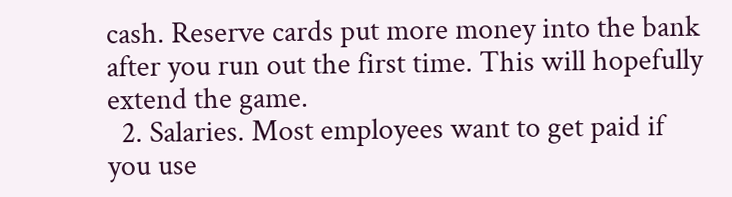cash. Reserve cards put more money into the bank after you run out the first time. This will hopefully extend the game.
  2. Salaries. Most employees want to get paid if you use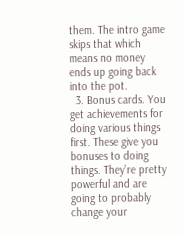them. The intro game skips that which means no money ends up going back into the pot.
  3. Bonus cards. You get achievements for doing various things first. These give you bonuses to doing things. They’re pretty powerful and are going to probably change your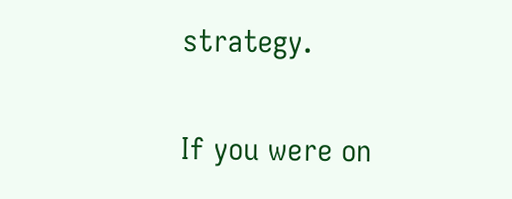strategy.

If you were on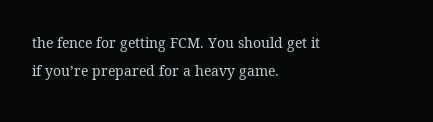the fence for getting FCM. You should get it if you’re prepared for a heavy game.